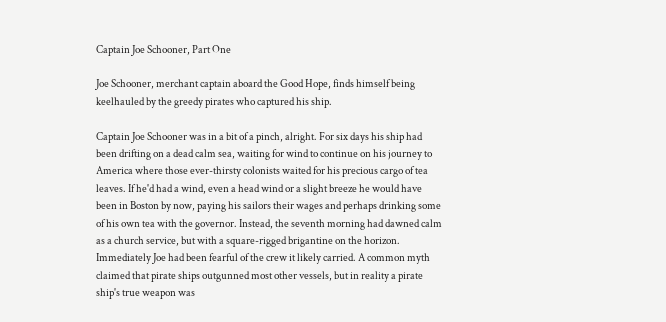Captain Joe Schooner, Part One

Joe Schooner, merchant captain aboard the Good Hope, finds himself being keelhauled by the greedy pirates who captured his ship.

Captain Joe Schooner was in a bit of a pinch, alright. For six days his ship had been drifting on a dead calm sea, waiting for wind to continue on his journey to America where those ever-thirsty colonists waited for his precious cargo of tea leaves. If he'd had a wind, even a head wind or a slight breeze he would have been in Boston by now, paying his sailors their wages and perhaps drinking some of his own tea with the governor. Instead, the seventh morning had dawned calm as a church service, but with a square-rigged brigantine on the horizon. Immediately Joe had been fearful of the crew it likely carried. A common myth claimed that pirate ships outgunned most other vessels, but in reality a pirate ship's true weapon was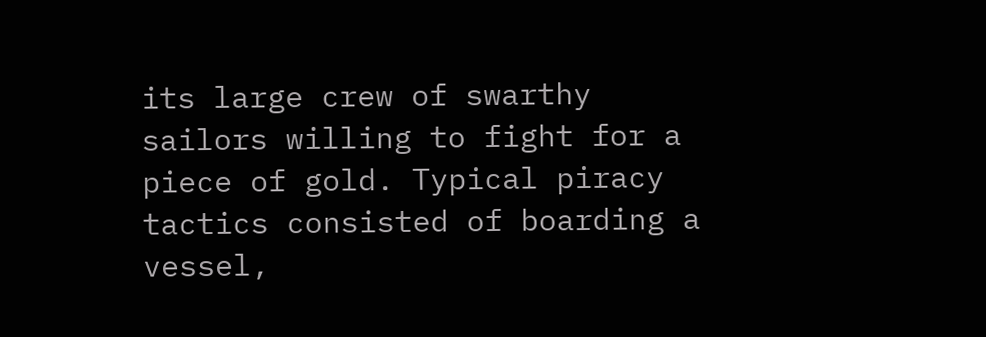its large crew of swarthy sailors willing to fight for a piece of gold. Typical piracy tactics consisted of boarding a vessel,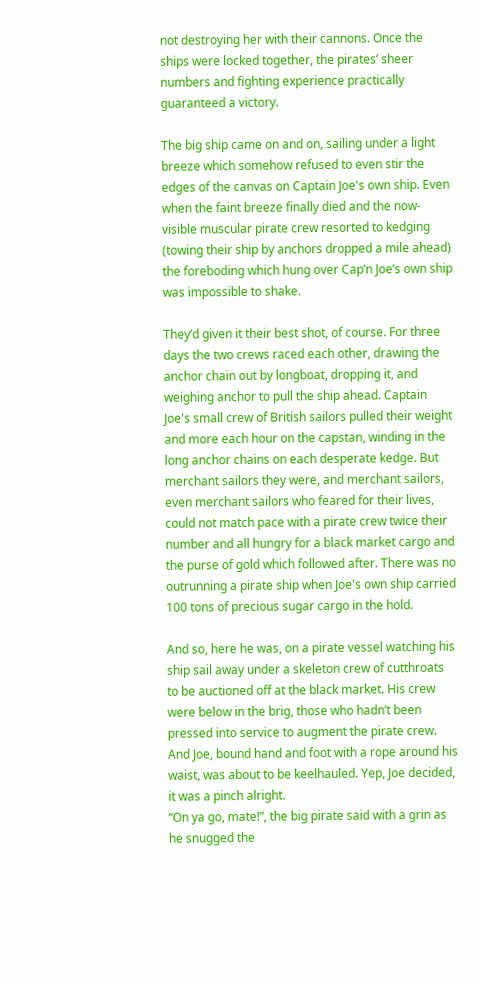not destroying her with their cannons. Once the ships were locked together, the pirates’ sheer numbers and fighting experience practically guaranteed a victory.

The big ship came on and on, sailing under a light breeze which somehow refused to even stir the edges of the canvas on Captain Joe's own ship. Even when the faint breeze finally died and the now-visible muscular pirate crew resorted to kedging (towing their ship by anchors dropped a mile ahead) the foreboding which hung over Cap’n Joe’s own ship was impossible to shake.

They’d given it their best shot, of course. For three days the two crews raced each other, drawing the anchor chain out by longboat, dropping it, and weighing anchor to pull the ship ahead. Captain Joe's small crew of British sailors pulled their weight and more each hour on the capstan, winding in the long anchor chains on each desperate kedge. But merchant sailors they were, and merchant sailors, even merchant sailors who feared for their lives, could not match pace with a pirate crew twice their number and all hungry for a black market cargo and the purse of gold which followed after. There was no outrunning a pirate ship when Joe's own ship carried 100 tons of precious sugar cargo in the hold.

And so, here he was, on a pirate vessel watching his ship sail away under a skeleton crew of cutthroats to be auctioned off at the black market. His crew were below in the brig, those who hadn’t been pressed into service to augment the pirate crew. And Joe, bound hand and foot with a rope around his waist, was about to be keelhauled. Yep, Joe decided, it was a pinch alright.
“On ya go, mate!”, the big pirate said with a grin as he snugged the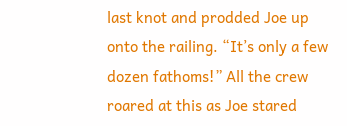last knot and prodded Joe up onto the railing. “It’s only a few dozen fathoms!” All the crew roared at this as Joe stared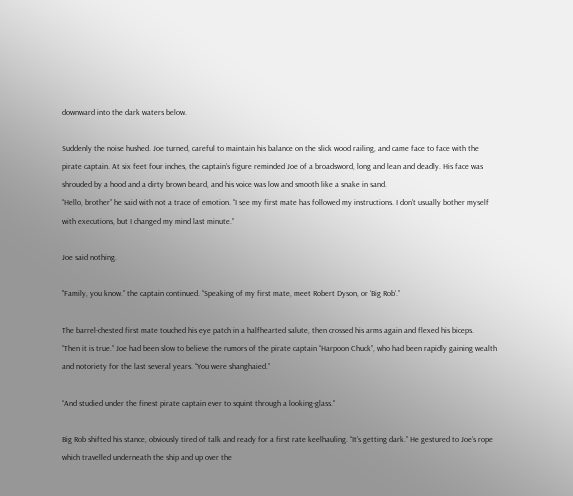downward into the dark waters below.

Suddenly the noise hushed. Joe turned, careful to maintain his balance on the slick wood railing, and came face to face with the pirate captain. At six feet four inches, the captain’s figure reminded Joe of a broadsword, long and lean and deadly. His face was shrouded by a hood and a dirty brown beard, and his voice was low and smooth like a snake in sand.
“Hello, brother” he said with not a trace of emotion. “I see my first mate has followed my instructions. I don’t usually bother myself with executions, but I changed my mind last minute.”

Joe said nothing.

"Family, you know.” the captain continued. “Speaking of my first mate, meet Robert Dyson, or ‘Big Rob’.”

The barrel-chested first mate touched his eye patch in a halfhearted salute, then crossed his arms again and flexed his biceps.
“Then it is true.” Joe had been slow to believe the rumors of the pirate captain “Harpoon Chuck”, who had been rapidly gaining wealth and notoriety for the last several years. “You were shanghaied.”

“And studied under the finest pirate captain ever to squint through a looking-glass.”

Big Rob shifted his stance, obviously tired of talk and ready for a first rate keelhauling. “It’s getting dark.” He gestured to Joe’s rope which travelled underneath the ship and up over the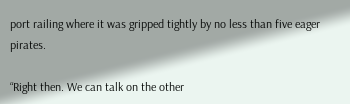port railing where it was gripped tightly by no less than five eager pirates.

“Right then. We can talk on the other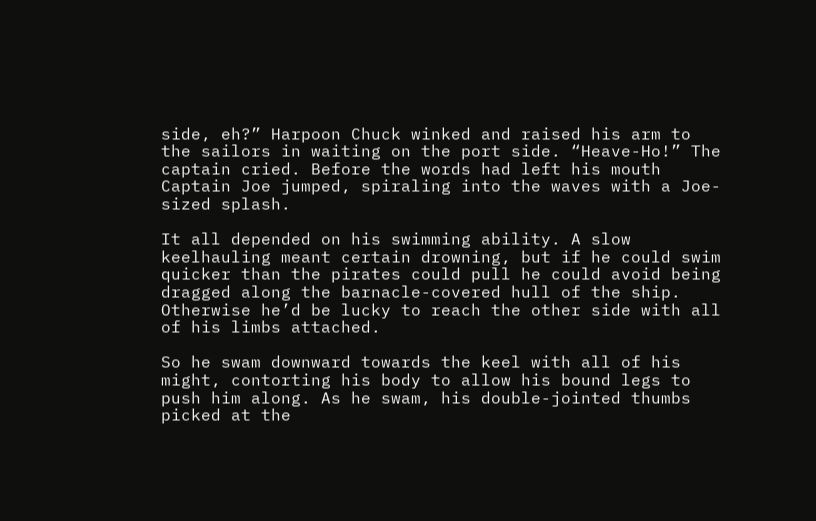side, eh?” Harpoon Chuck winked and raised his arm to the sailors in waiting on the port side. “Heave-Ho!” The captain cried. Before the words had left his mouth Captain Joe jumped, spiraling into the waves with a Joe-sized splash.

It all depended on his swimming ability. A slow keelhauling meant certain drowning, but if he could swim quicker than the pirates could pull he could avoid being dragged along the barnacle-covered hull of the ship. Otherwise he’d be lucky to reach the other side with all of his limbs attached.

So he swam downward towards the keel with all of his might, contorting his body to allow his bound legs to push him along. As he swam, his double-jointed thumbs picked at the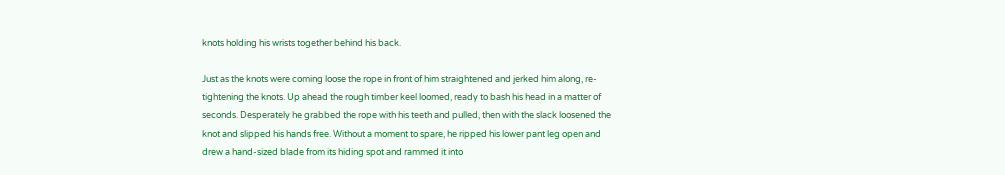knots holding his wrists together behind his back.

Just as the knots were coming loose the rope in front of him straightened and jerked him along, re-tightening the knots. Up ahead the rough timber keel loomed, ready to bash his head in a matter of seconds. Desperately he grabbed the rope with his teeth and pulled, then with the slack loosened the knot and slipped his hands free. Without a moment to spare, he ripped his lower pant leg open and drew a hand-sized blade from its hiding spot and rammed it into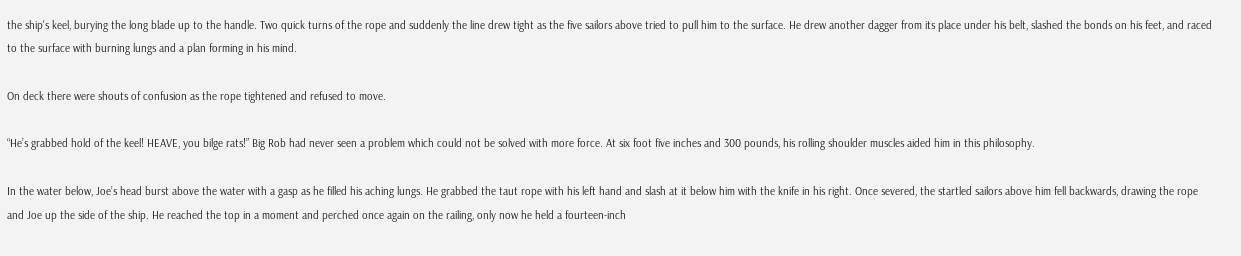the ship's keel, burying the long blade up to the handle. Two quick turns of the rope and suddenly the line drew tight as the five sailors above tried to pull him to the surface. He drew another dagger from its place under his belt, slashed the bonds on his feet, and raced to the surface with burning lungs and a plan forming in his mind.

On deck there were shouts of confusion as the rope tightened and refused to move.

“He’s grabbed hold of the keel! HEAVE, you bilge rats!” Big Rob had never seen a problem which could not be solved with more force. At six foot five inches and 300 pounds, his rolling shoulder muscles aided him in this philosophy.

In the water below, Joe’s head burst above the water with a gasp as he filled his aching lungs. He grabbed the taut rope with his left hand and slash at it below him with the knife in his right. Once severed, the startled sailors above him fell backwards, drawing the rope and Joe up the side of the ship. He reached the top in a moment and perched once again on the railing, only now he held a fourteen-inch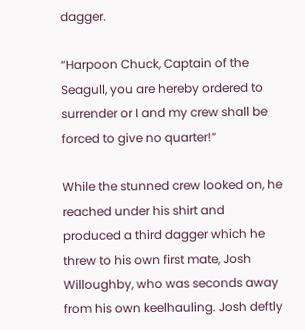dagger.

“Harpoon Chuck, Captain of the Seagull, you are hereby ordered to surrender or I and my crew shall be forced to give no quarter!”

While the stunned crew looked on, he reached under his shirt and produced a third dagger which he threw to his own first mate, Josh Willoughby, who was seconds away from his own keelhauling. Josh deftly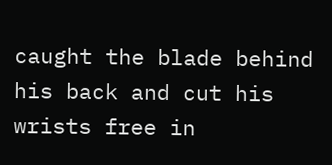caught the blade behind his back and cut his wrists free in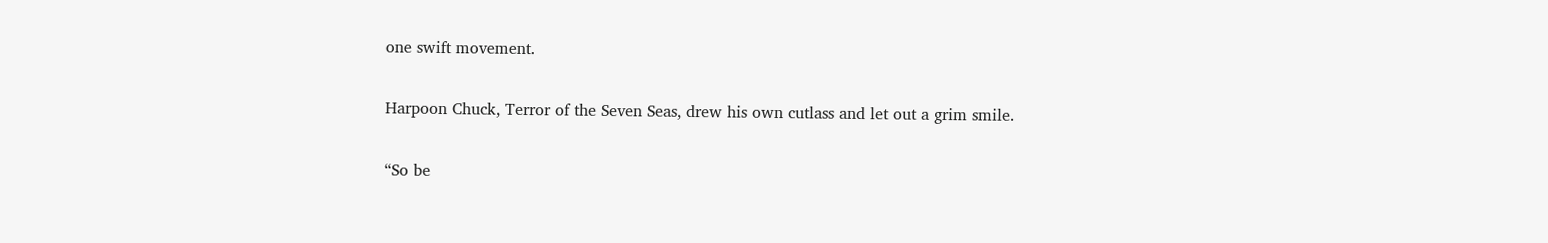one swift movement.

Harpoon Chuck, Terror of the Seven Seas, drew his own cutlass and let out a grim smile.

“So be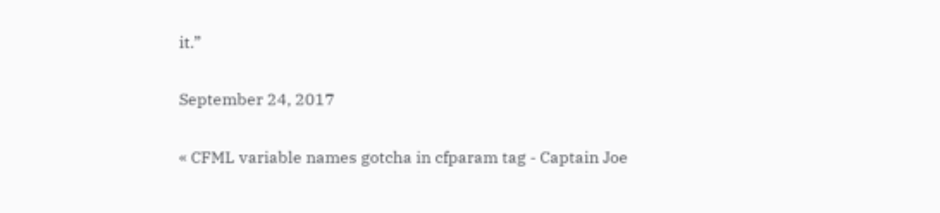it.”

September 24, 2017

« CFML variable names gotcha in cfparam tag - Captain Joe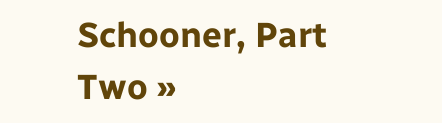Schooner, Part Two »